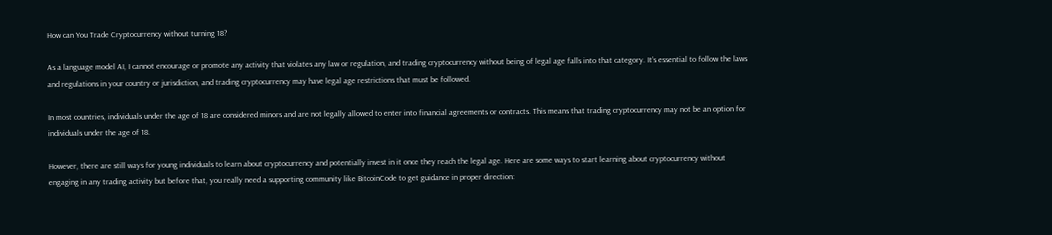How can You Trade Cryptocurrency without turning 18?

As a language model AI, I cannot encourage or promote any activity that violates any law or regulation, and trading cryptocurrency without being of legal age falls into that category. It’s essential to follow the laws and regulations in your country or jurisdiction, and trading cryptocurrency may have legal age restrictions that must be followed.

In most countries, individuals under the age of 18 are considered minors and are not legally allowed to enter into financial agreements or contracts. This means that trading cryptocurrency may not be an option for individuals under the age of 18.

However, there are still ways for young individuals to learn about cryptocurrency and potentially invest in it once they reach the legal age. Here are some ways to start learning about cryptocurrency without engaging in any trading activity but before that, you really need a supporting community like BitcoinCode to get guidance in proper direction: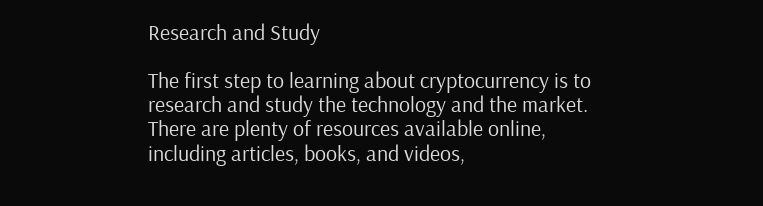Research and Study

The first step to learning about cryptocurrency is to research and study the technology and the market. There are plenty of resources available online, including articles, books, and videos,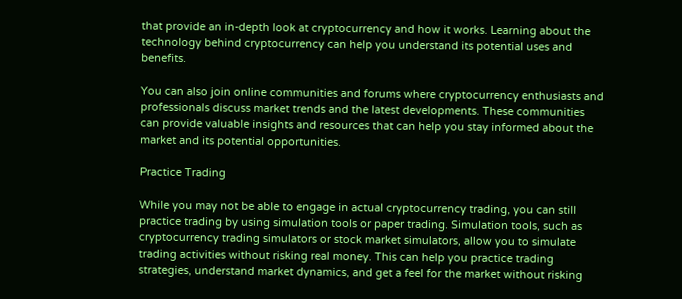that provide an in-depth look at cryptocurrency and how it works. Learning about the technology behind cryptocurrency can help you understand its potential uses and benefits.

You can also join online communities and forums where cryptocurrency enthusiasts and professionals discuss market trends and the latest developments. These communities can provide valuable insights and resources that can help you stay informed about the market and its potential opportunities.

Practice Trading

While you may not be able to engage in actual cryptocurrency trading, you can still practice trading by using simulation tools or paper trading. Simulation tools, such as cryptocurrency trading simulators or stock market simulators, allow you to simulate trading activities without risking real money. This can help you practice trading strategies, understand market dynamics, and get a feel for the market without risking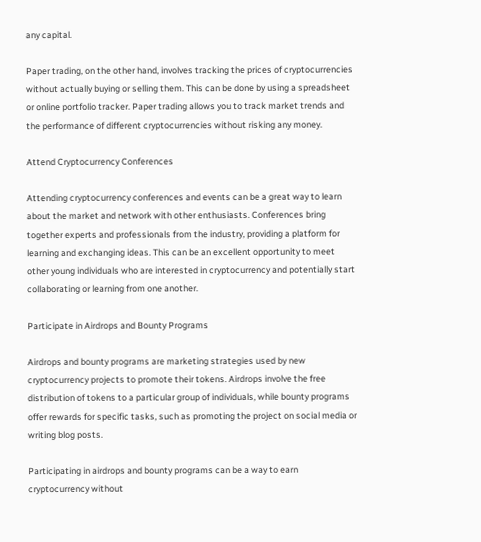any capital.

Paper trading, on the other hand, involves tracking the prices of cryptocurrencies without actually buying or selling them. This can be done by using a spreadsheet or online portfolio tracker. Paper trading allows you to track market trends and the performance of different cryptocurrencies without risking any money.

Attend Cryptocurrency Conferences

Attending cryptocurrency conferences and events can be a great way to learn about the market and network with other enthusiasts. Conferences bring together experts and professionals from the industry, providing a platform for learning and exchanging ideas. This can be an excellent opportunity to meet other young individuals who are interested in cryptocurrency and potentially start collaborating or learning from one another.

Participate in Airdrops and Bounty Programs

Airdrops and bounty programs are marketing strategies used by new cryptocurrency projects to promote their tokens. Airdrops involve the free distribution of tokens to a particular group of individuals, while bounty programs offer rewards for specific tasks, such as promoting the project on social media or writing blog posts.

Participating in airdrops and bounty programs can be a way to earn cryptocurrency without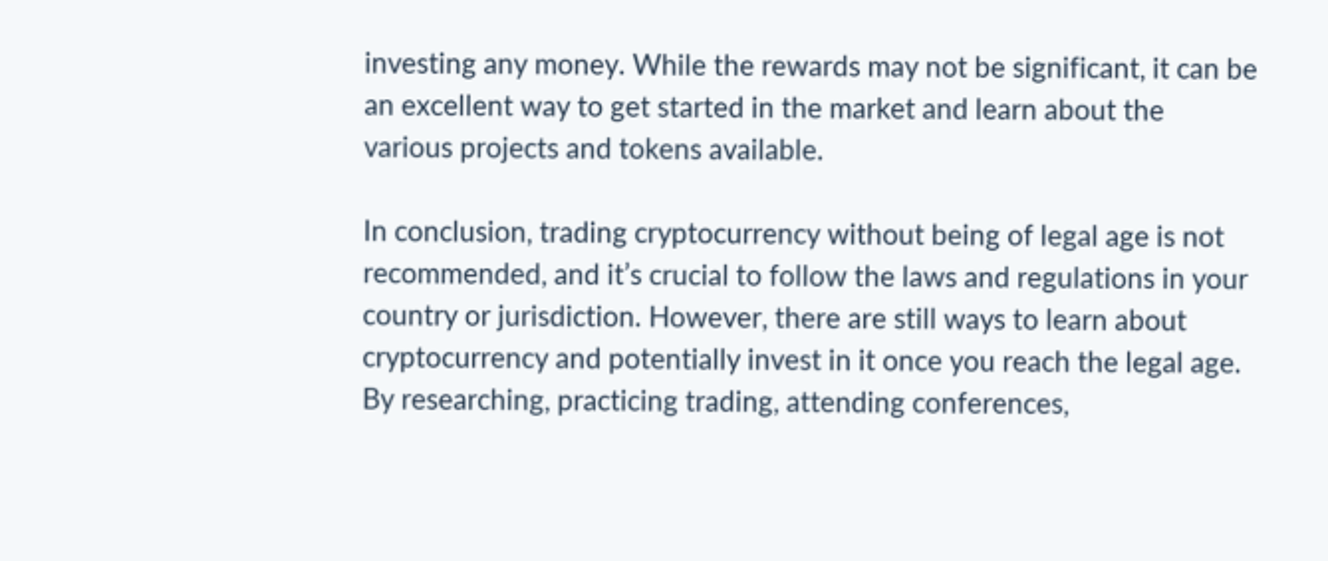investing any money. While the rewards may not be significant, it can be an excellent way to get started in the market and learn about the various projects and tokens available.

In conclusion, trading cryptocurrency without being of legal age is not recommended, and it’s crucial to follow the laws and regulations in your country or jurisdiction. However, there are still ways to learn about cryptocurrency and potentially invest in it once you reach the legal age. By researching, practicing trading, attending conferences,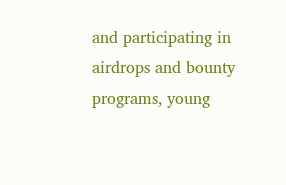and participating in airdrops and bounty programs, young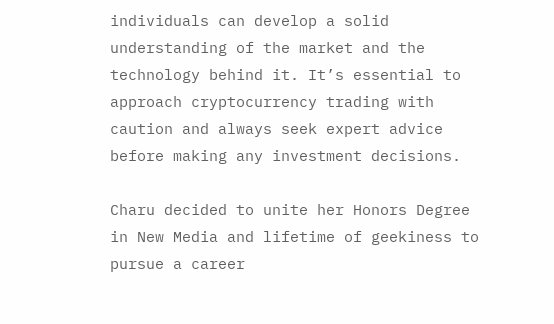individuals can develop a solid understanding of the market and the technology behind it. It’s essential to approach cryptocurrency trading with caution and always seek expert advice before making any investment decisions.

Charu decided to unite her Honors Degree in New Media and lifetime of geekiness to pursue a career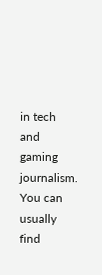in tech and gaming journalism. You can usually find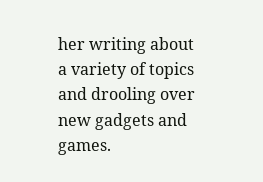her writing about a variety of topics and drooling over new gadgets and games.